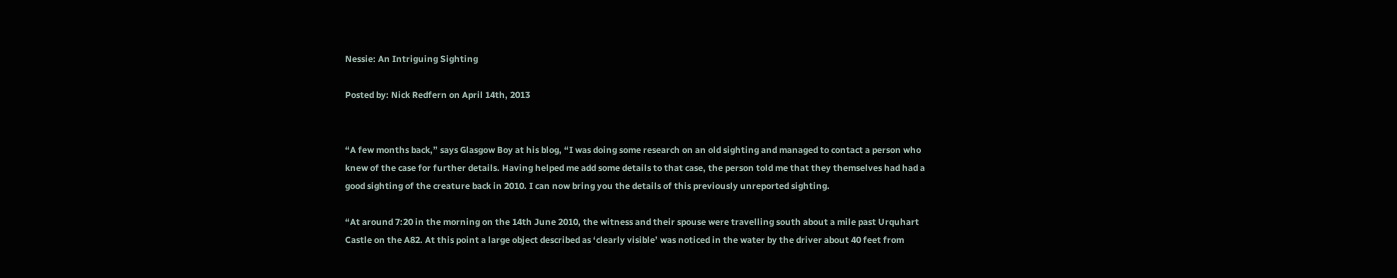Nessie: An Intriguing Sighting

Posted by: Nick Redfern on April 14th, 2013


“A few months back,” says Glasgow Boy at his blog, “I was doing some research on an old sighting and managed to contact a person who knew of the case for further details. Having helped me add some details to that case, the person told me that they themselves had had a good sighting of the creature back in 2010. I can now bring you the details of this previously unreported sighting.

“At around 7:20 in the morning on the 14th June 2010, the witness and their spouse were travelling south about a mile past Urquhart Castle on the A82. At this point a large object described as ‘clearly visible’ was noticed in the water by the driver about 40 feet from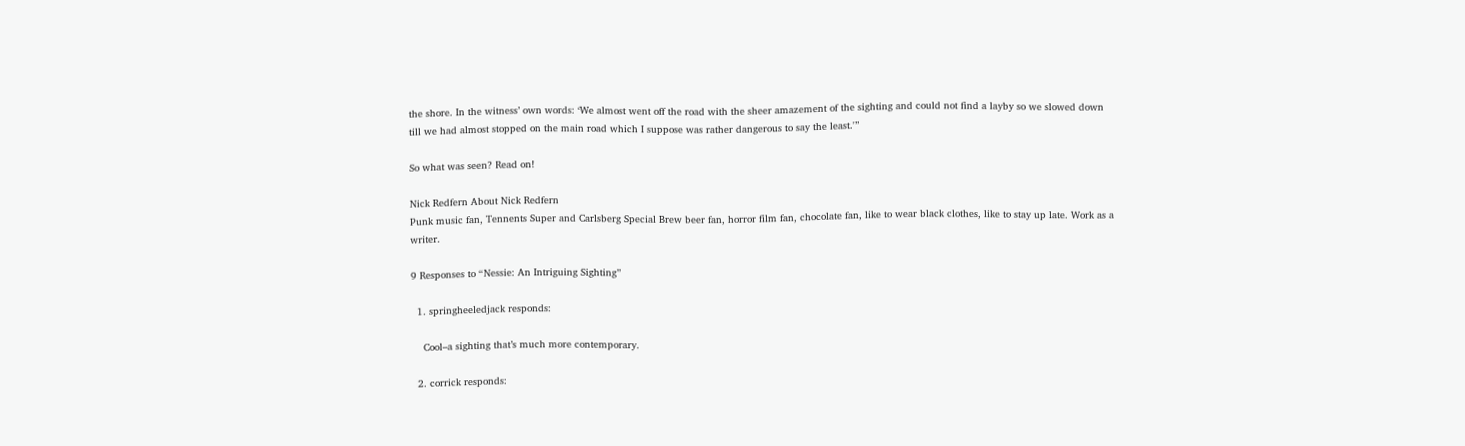the shore. In the witness’ own words: ‘We almost went off the road with the sheer amazement of the sighting and could not find a layby so we slowed down till we had almost stopped on the main road which I suppose was rather dangerous to say the least.'”

So what was seen? Read on!

Nick Redfern About Nick Redfern
Punk music fan, Tennents Super and Carlsberg Special Brew beer fan, horror film fan, chocolate fan, like to wear black clothes, like to stay up late. Work as a writer.

9 Responses to “Nessie: An Intriguing Sighting”

  1. springheeledjack responds:

    Cool–a sighting that’s much more contemporary.

  2. corrick responds: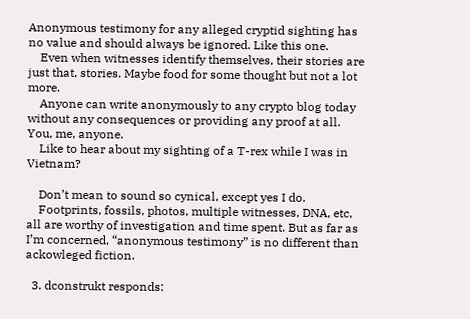Anonymous testimony for any alleged cryptid sighting has no value and should always be ignored. Like this one.
    Even when witnesses identify themselves, their stories are just that, stories. Maybe food for some thought but not a lot more.
    Anyone can write anonymously to any crypto blog today without any consequences or providing any proof at all. You, me, anyone.
    Like to hear about my sighting of a T-rex while I was in Vietnam?

    Don’t mean to sound so cynical, except yes I do.
    Footprints, fossils, photos, multiple witnesses, DNA, etc, all are worthy of investigation and time spent. But as far as I’m concerned, “anonymous testimony” is no different than ackowleged fiction.

  3. dconstrukt responds: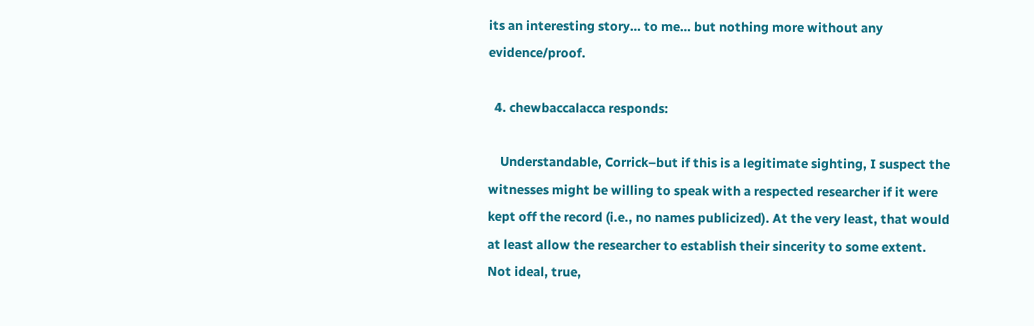its an interesting story… to me… but nothing more without any evidence/proof.

  4. chewbaccalacca responds:

    Understandable, Corrick–but if this is a legitimate sighting, I suspect the witnesses might be willing to speak with a respected researcher if it were kept off the record (i.e., no names publicized). At the very least, that would at least allow the researcher to establish their sincerity to some extent. Not ideal, true,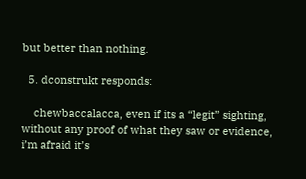but better than nothing.

  5. dconstrukt responds:

    chewbaccalacca, even if its a “legit” sighting, without any proof of what they saw or evidence, i’m afraid it’s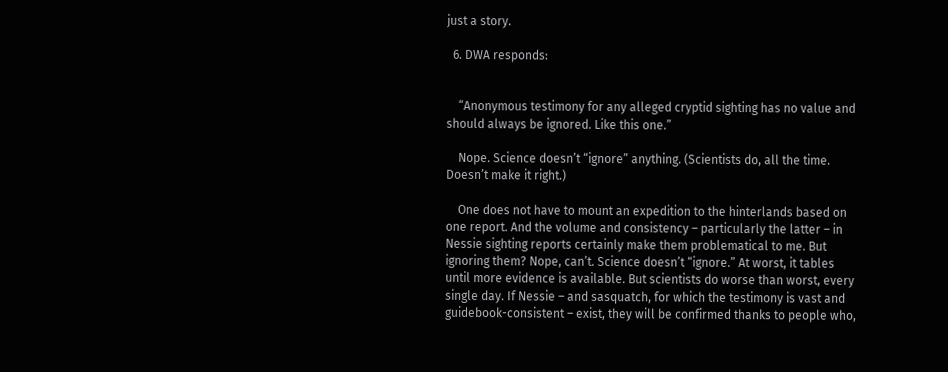just a story.

  6. DWA responds:


    “Anonymous testimony for any alleged cryptid sighting has no value and should always be ignored. Like this one.”

    Nope. Science doesn’t “ignore” anything. (Scientists do, all the time. Doesn’t make it right.)

    One does not have to mount an expedition to the hinterlands based on one report. And the volume and consistency – particularly the latter – in Nessie sighting reports certainly make them problematical to me. But ignoring them? Nope, can’t. Science doesn’t “ignore.” At worst, it tables until more evidence is available. But scientists do worse than worst, every single day. If Nessie – and sasquatch, for which the testimony is vast and guidebook-consistent – exist, they will be confirmed thanks to people who,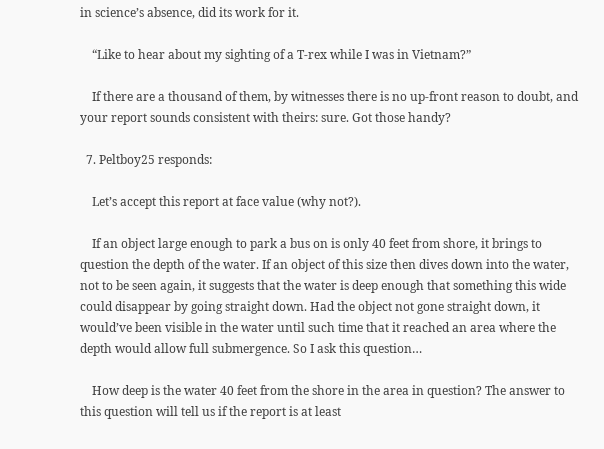in science’s absence, did its work for it.

    “Like to hear about my sighting of a T-rex while I was in Vietnam?”

    If there are a thousand of them, by witnesses there is no up-front reason to doubt, and your report sounds consistent with theirs: sure. Got those handy?

  7. Peltboy25 responds:

    Let’s accept this report at face value (why not?).

    If an object large enough to park a bus on is only 40 feet from shore, it brings to question the depth of the water. If an object of this size then dives down into the water, not to be seen again, it suggests that the water is deep enough that something this wide could disappear by going straight down. Had the object not gone straight down, it would’ve been visible in the water until such time that it reached an area where the depth would allow full submergence. So I ask this question…

    How deep is the water 40 feet from the shore in the area in question? The answer to this question will tell us if the report is at least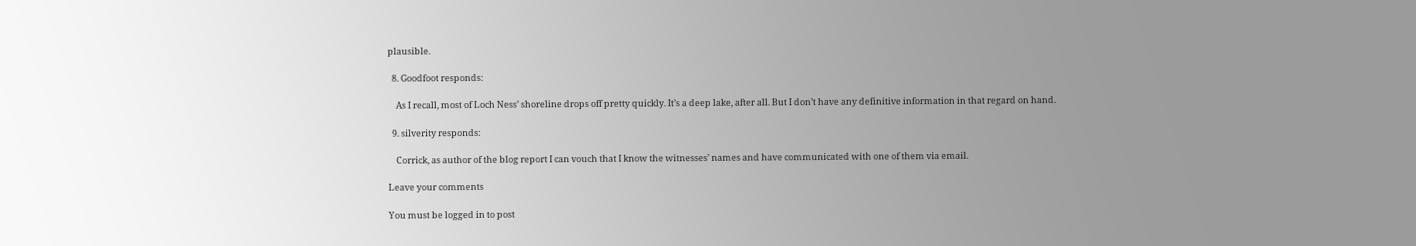plausible.

  8. Goodfoot responds:

    As I recall, most of Loch Ness’ shoreline drops off pretty quickly. It’s a deep lake, after all. But I don’t have any definitive information in that regard on hand.

  9. silverity responds:

    Corrick, as author of the blog report I can vouch that I know the witnesses’ names and have communicated with one of them via email.

Leave your comments

You must be logged in to post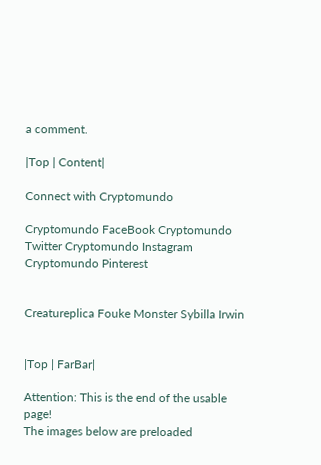a comment.

|Top | Content|

Connect with Cryptomundo

Cryptomundo FaceBook Cryptomundo Twitter Cryptomundo Instagram Cryptomundo Pinterest


Creatureplica Fouke Monster Sybilla Irwin


|Top | FarBar|

Attention: This is the end of the usable page!
The images below are preloaded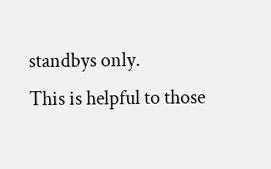standbys only.
This is helpful to those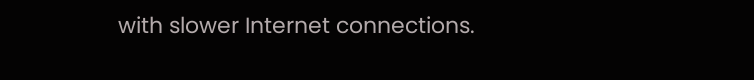with slower Internet connections.